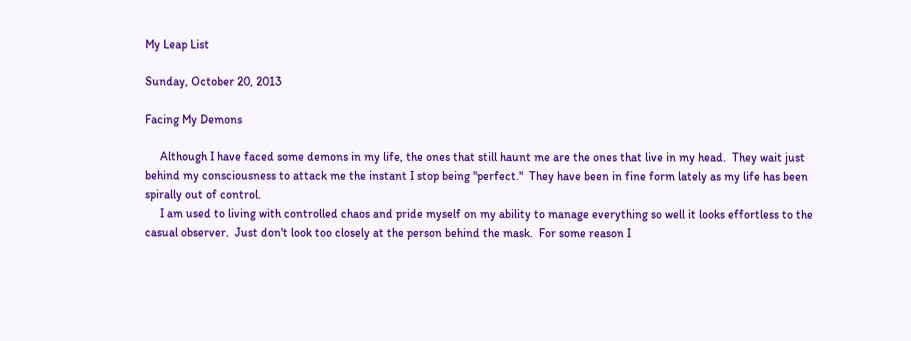My Leap List

Sunday, October 20, 2013

Facing My Demons

     Although I have faced some demons in my life, the ones that still haunt me are the ones that live in my head.  They wait just behind my consciousness to attack me the instant I stop being "perfect."  They have been in fine form lately as my life has been spirally out of control.
     I am used to living with controlled chaos and pride myself on my ability to manage everything so well it looks effortless to the casual observer.  Just don't look too closely at the person behind the mask.  For some reason I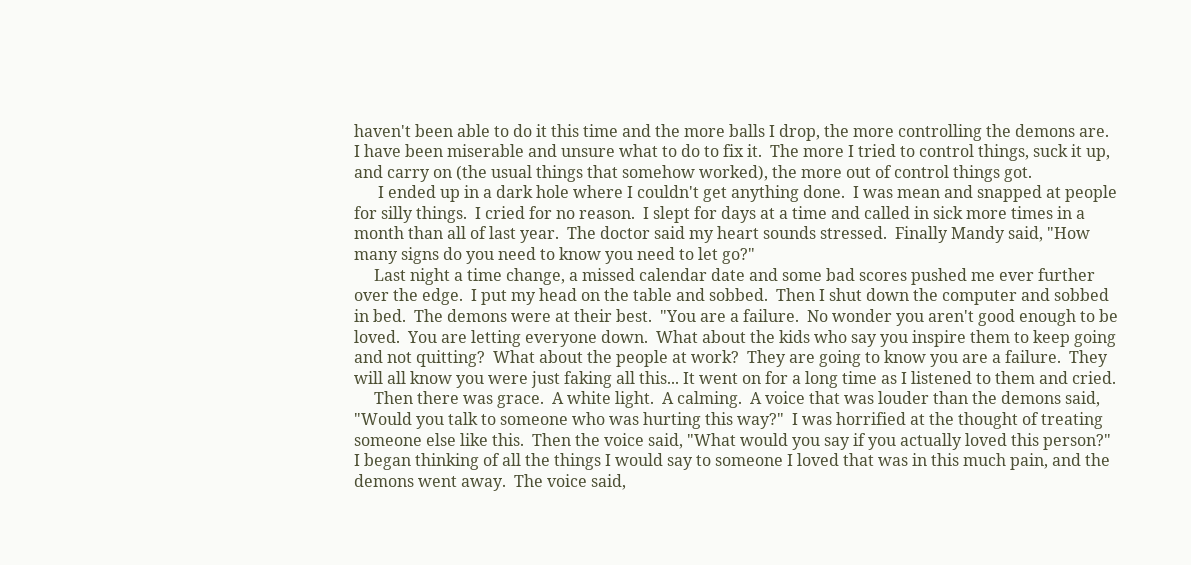haven't been able to do it this time and the more balls I drop, the more controlling the demons are.  I have been miserable and unsure what to do to fix it.  The more I tried to control things, suck it up, and carry on (the usual things that somehow worked), the more out of control things got.
      I ended up in a dark hole where I couldn't get anything done.  I was mean and snapped at people for silly things.  I cried for no reason.  I slept for days at a time and called in sick more times in a month than all of last year.  The doctor said my heart sounds stressed.  Finally Mandy said, "How many signs do you need to know you need to let go?"
     Last night a time change, a missed calendar date and some bad scores pushed me ever further over the edge.  I put my head on the table and sobbed.  Then I shut down the computer and sobbed in bed.  The demons were at their best.  "You are a failure.  No wonder you aren't good enough to be loved.  You are letting everyone down.  What about the kids who say you inspire them to keep going and not quitting?  What about the people at work?  They are going to know you are a failure.  They will all know you were just faking all this... It went on for a long time as I listened to them and cried.
     Then there was grace.  A white light.  A calming.  A voice that was louder than the demons said, "Would you talk to someone who was hurting this way?"  I was horrified at the thought of treating someone else like this.  Then the voice said, "What would you say if you actually loved this person?"  I began thinking of all the things I would say to someone I loved that was in this much pain, and the demons went away.  The voice said,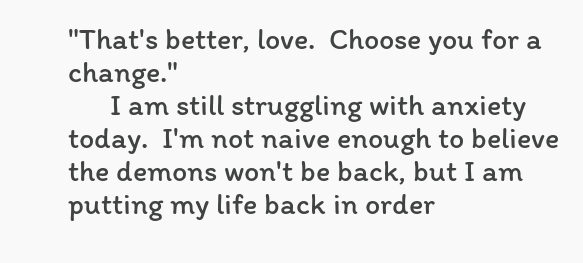"That's better, love.  Choose you for a change."
      I am still struggling with anxiety today.  I'm not naive enough to believe the demons won't be back, but I am putting my life back in order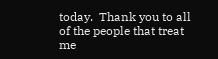today.  Thank you to all of the people that treat me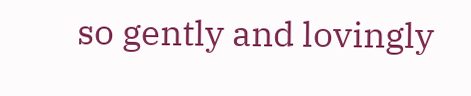so gently and lovingly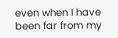even when I have been far from my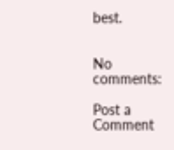best.


No comments:

Post a Comment